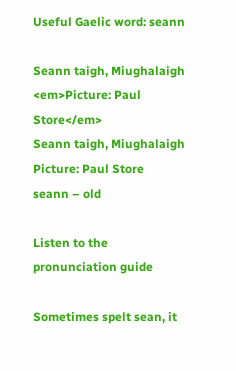Useful Gaelic word: seann

Seann taigh, Miughalaigh <em>Picture: Paul Store</em>
Seann taigh, Miughalaigh Picture: Paul Store
seann – old

Listen to the pronunciation guide

Sometimes spelt sean, it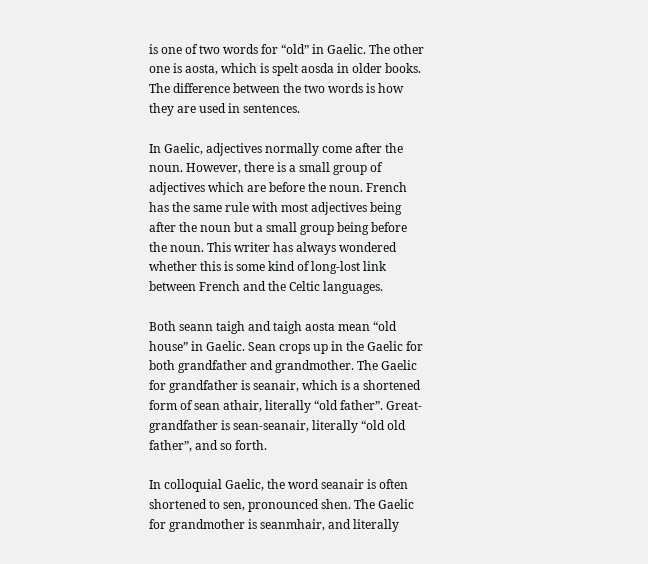is one of two words for “old” in Gaelic. The other one is aosta, which is spelt aosda in older books. The difference between the two words is how they are used in sentences.

In Gaelic, adjectives normally come after the noun. However, there is a small group of adjectives which are before the noun. French has the same rule with most adjectives being after the noun but a small group being before the noun. This writer has always wondered whether this is some kind of long-lost link between French and the Celtic languages.

Both seann taigh and taigh aosta mean “old house” in Gaelic. Sean crops up in the Gaelic for both grandfather and grandmother. The Gaelic for grandfather is seanair, which is a shortened form of sean athair, literally “old father”. Great-grandfather is sean-seanair, literally “old old father”, and so forth.

In colloquial Gaelic, the word seanair is often shortened to sen, pronounced shen. The Gaelic for grandmother is seanmhair, and literally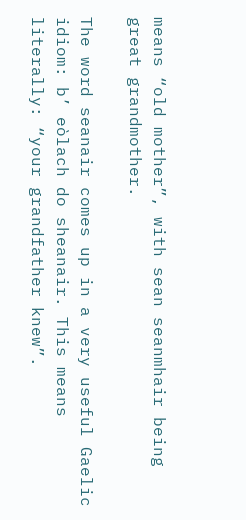means “old mother”, with sean seanmhair being great grandmother.

The word seanair comes up in a very useful Gaelic idiom: b’ eòlach do sheanair. This means literally: “your grandfather knew”.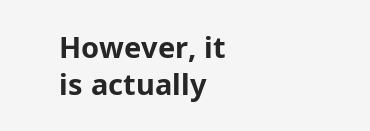However, it is actually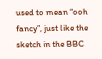used to mean “ooh fancy”, just like the sketch in the BBC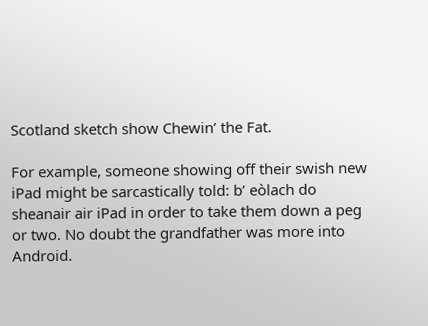Scotland sketch show Chewin’ the Fat.

For example, someone showing off their swish new iPad might be sarcastically told: b’ eòlach do sheanair air iPad in order to take them down a peg or two. No doubt the grandfather was more into Android.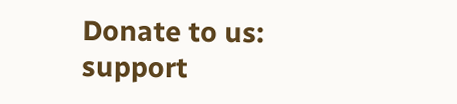Donate to us: support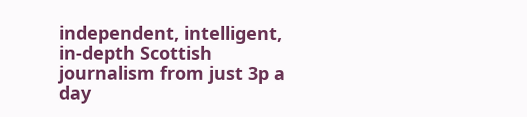independent, intelligent, in-depth Scottish journalism from just 3p a day